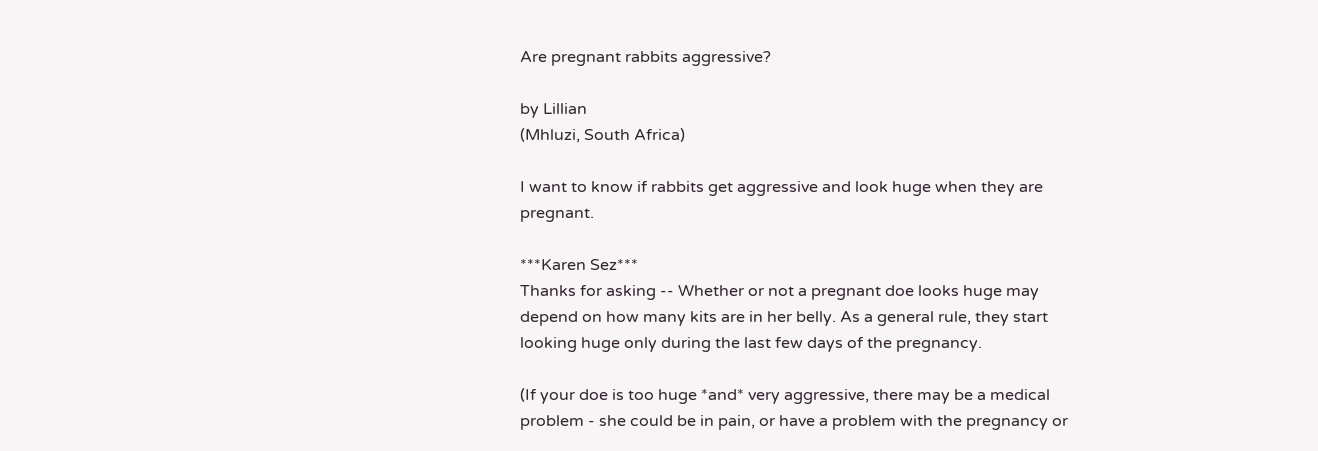Are pregnant rabbits aggressive?

by Lillian
(Mhluzi, South Africa)

I want to know if rabbits get aggressive and look huge when they are pregnant.

***Karen Sez***
Thanks for asking -- Whether or not a pregnant doe looks huge may depend on how many kits are in her belly. As a general rule, they start looking huge only during the last few days of the pregnancy.

(If your doe is too huge *and* very aggressive, there may be a medical problem - she could be in pain, or have a problem with the pregnancy or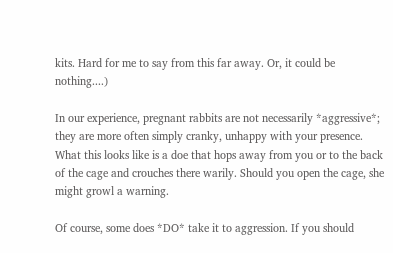kits. Hard for me to say from this far away. Or, it could be nothing....)

In our experience, pregnant rabbits are not necessarily *aggressive*; they are more often simply cranky, unhappy with your presence. What this looks like is a doe that hops away from you or to the back of the cage and crouches there warily. Should you open the cage, she might growl a warning.

Of course, some does *DO* take it to aggression. If you should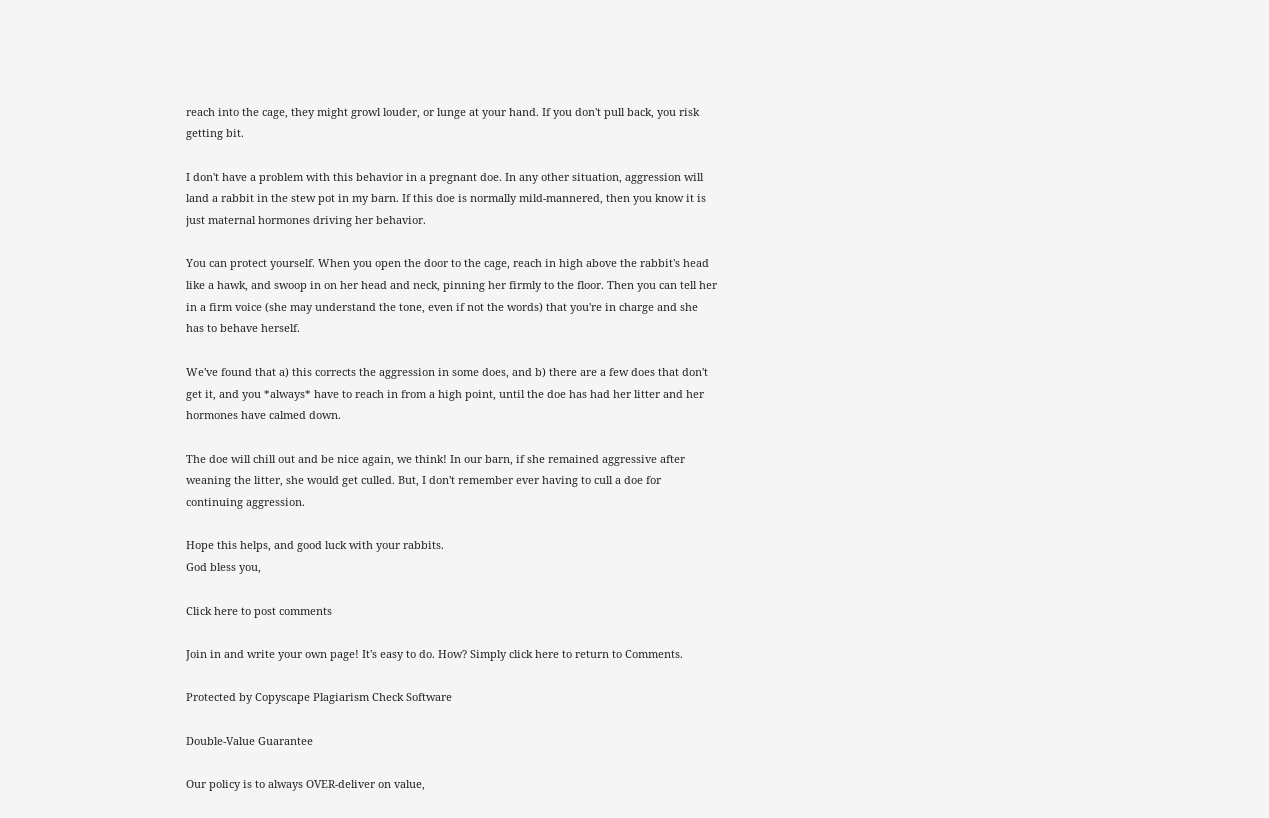reach into the cage, they might growl louder, or lunge at your hand. If you don't pull back, you risk getting bit.

I don't have a problem with this behavior in a pregnant doe. In any other situation, aggression will land a rabbit in the stew pot in my barn. If this doe is normally mild-mannered, then you know it is just maternal hormones driving her behavior.

You can protect yourself. When you open the door to the cage, reach in high above the rabbit's head like a hawk, and swoop in on her head and neck, pinning her firmly to the floor. Then you can tell her in a firm voice (she may understand the tone, even if not the words) that you're in charge and she has to behave herself.

We've found that a) this corrects the aggression in some does, and b) there are a few does that don't get it, and you *always* have to reach in from a high point, until the doe has had her litter and her hormones have calmed down.

The doe will chill out and be nice again, we think! In our barn, if she remained aggressive after weaning the litter, she would get culled. But, I don't remember ever having to cull a doe for continuing aggression.

Hope this helps, and good luck with your rabbits.
God bless you,

Click here to post comments

Join in and write your own page! It's easy to do. How? Simply click here to return to Comments.

Protected by Copyscape Plagiarism Check Software

Double-Value Guarantee

Our policy is to always OVER-deliver on value,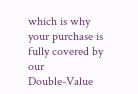which is why your purchase is fully covered by our
Double-Value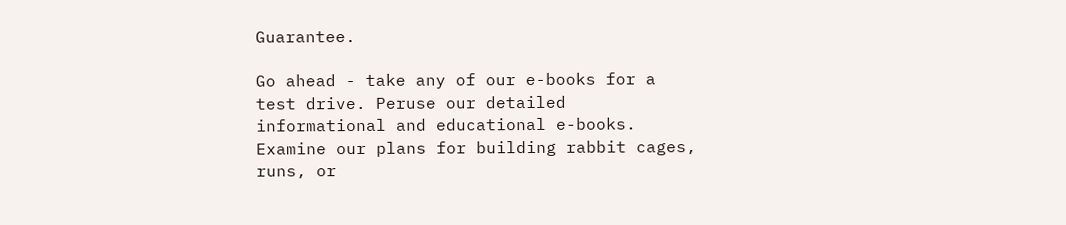Guarantee.

Go ahead - take any of our e-books for a test drive. Peruse our detailed informational and educational e-books. Examine our plans for building rabbit cages, runs, or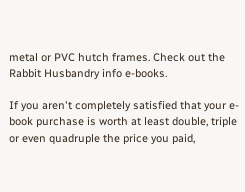metal or PVC hutch frames. Check out the Rabbit Husbandry info e-books.

If you aren't completely satisfied that your e-book purchase is worth at least double, triple or even quadruple the price you paid,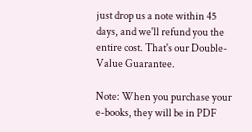just drop us a note within 45 days, and we'll refund you the entire cost. That's our Double-Value Guarantee.

Note: When you purchase your e-books, they will be in PDF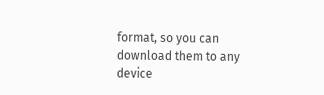format, so you can download them to any device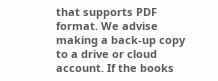that supports PDF format. We advise making a back-up copy to a drive or cloud account. If the books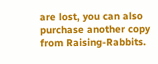are lost, you can also purchase another copy from Raising-Rabbits.